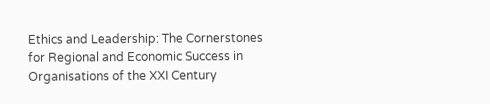Ethics and Leadership: The Cornerstones for Regional and Economic Success in Organisations of the XXI Century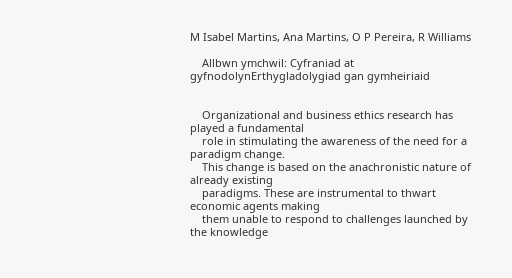M Isabel Martins, Ana Martins, O P Pereira, R Williams

    Allbwn ymchwil: Cyfraniad at gyfnodolynErthygladolygiad gan gymheiriaid


    Organizational and business ethics research has played a fundamental
    role in stimulating the awareness of the need for a paradigm change.
    This change is based on the anachronistic nature of already existing
    paradigms. These are instrumental to thwart economic agents making
    them unable to respond to challenges launched by the knowledge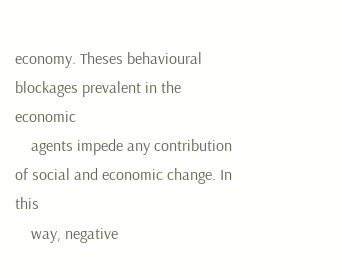economy. Theses behavioural blockages prevalent in the economic
    agents impede any contribution of social and economic change. In this
    way, negative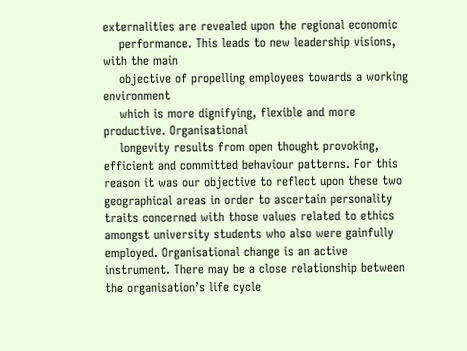externalities are revealed upon the regional economic
    performance. This leads to new leadership visions, with the main
    objective of propelling employees towards a working environment
    which is more dignifying, flexible and more productive. Organisational
    longevity results from open thought provoking, efficient and committed behaviour patterns. For this reason it was our objective to reflect upon these two geographical areas in order to ascertain personality traits concerned with those values related to ethics amongst university students who also were gainfully employed. Organisational change is an active instrument. There may be a close relationship between the organisation’s life cycle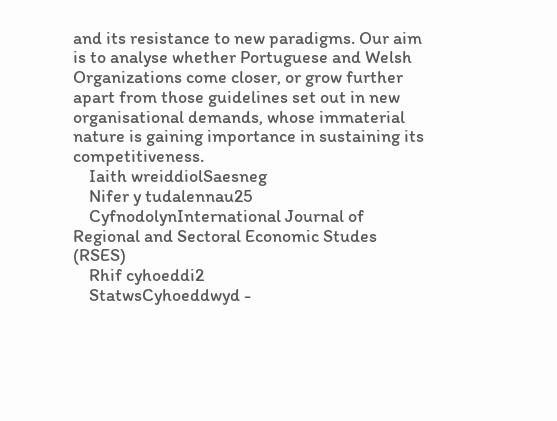and its resistance to new paradigms. Our aim is to analyse whether Portuguese and Welsh Organizations come closer, or grow further apart from those guidelines set out in new organisational demands, whose immaterial nature is gaining importance in sustaining its competitiveness.
    Iaith wreiddiolSaesneg
    Nifer y tudalennau25
    CyfnodolynInternational Journal of Regional and Sectoral Economic Studes (RSES)
    Rhif cyhoeddi2
    StatwsCyhoeddwyd -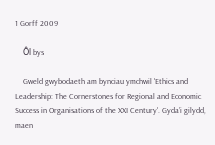1 Gorff 2009

    Ôl bys

    Gweld gwybodaeth am bynciau ymchwil 'Ethics and Leadership: The Cornerstones for Regional and Economic Success in Organisations of the XXI Century'. Gyda’i gilydd, maen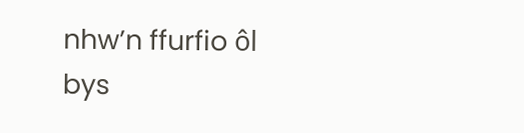nhw’n ffurfio ôl bys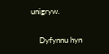unigryw.

    Dyfynnu hyn